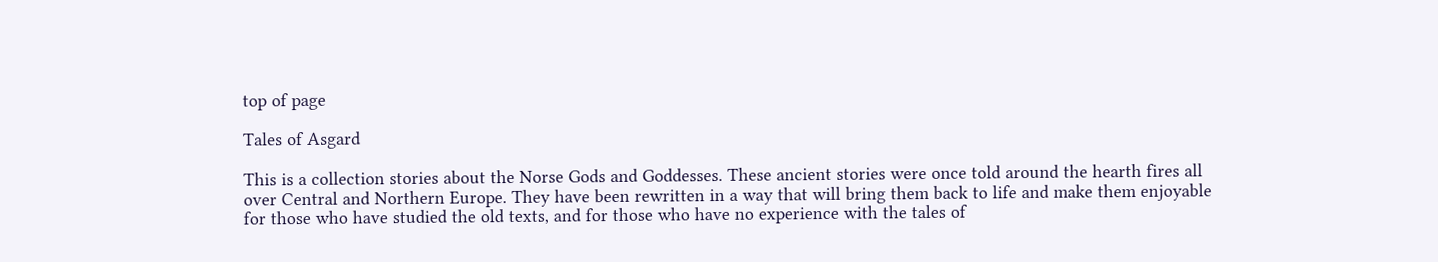top of page

Tales of Asgard

This is a collection stories about the Norse Gods and Goddesses. These ancient stories were once told around the hearth fires all over Central and Northern Europe. They have been rewritten in a way that will bring them back to life and make them enjoyable for those who have studied the old texts, and for those who have no experience with the tales of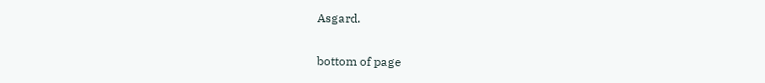Asgard.

bottom of page